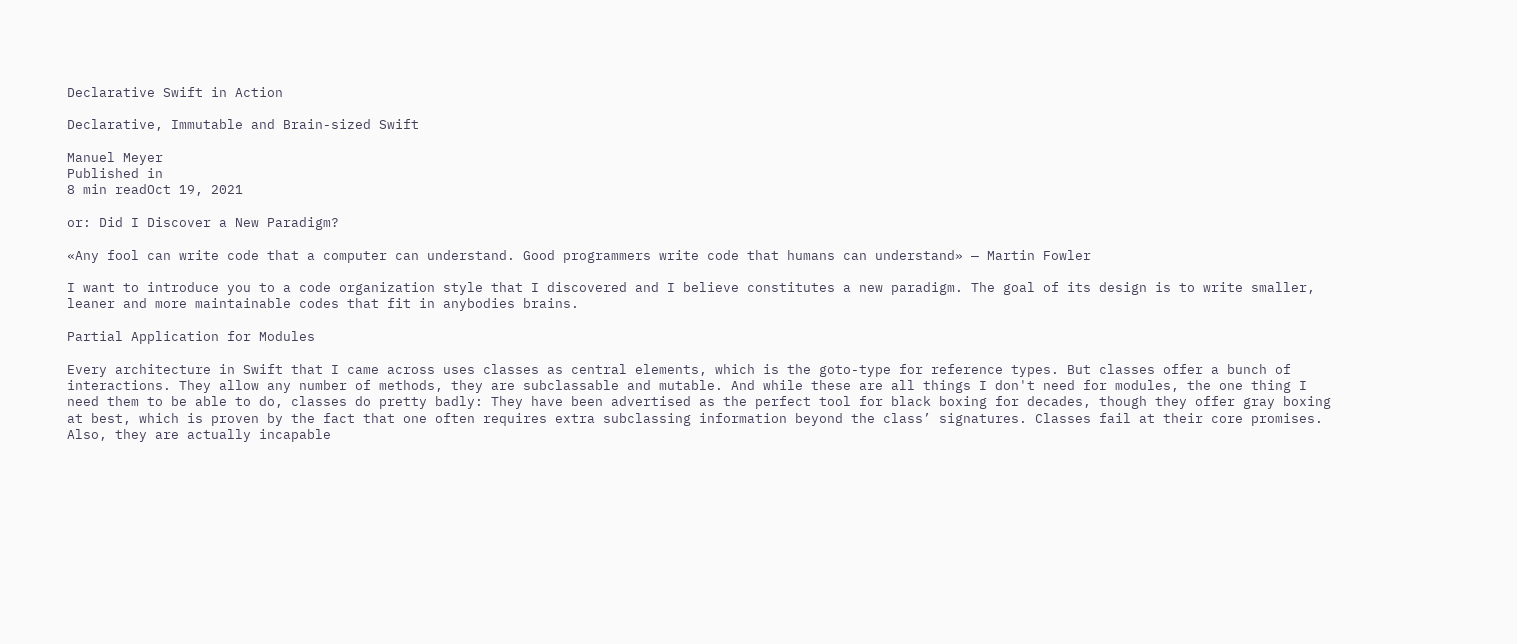Declarative Swift in Action

Declarative, Immutable and Brain-sized Swift

Manuel Meyer
Published in
8 min readOct 19, 2021

or: Did I Discover a New Paradigm?

«Any fool can write code that a computer can understand. Good programmers write code that humans can understand» — Martin Fowler

I want to introduce you to a code organization style that I discovered and I believe constitutes a new paradigm. The goal of its design is to write smaller, leaner and more maintainable codes that fit in anybodies brains.

Partial Application for Modules

Every architecture in Swift that I came across uses classes as central elements, which is the goto-type for reference types. But classes offer a bunch of interactions. They allow any number of methods, they are subclassable and mutable. And while these are all things I don't need for modules, the one thing I need them to be able to do, classes do pretty badly: They have been advertised as the perfect tool for black boxing for decades, though they offer gray boxing at best, which is proven by the fact that one often requires extra subclassing information beyond the class’ signatures. Classes fail at their core promises. Also, they are actually incapable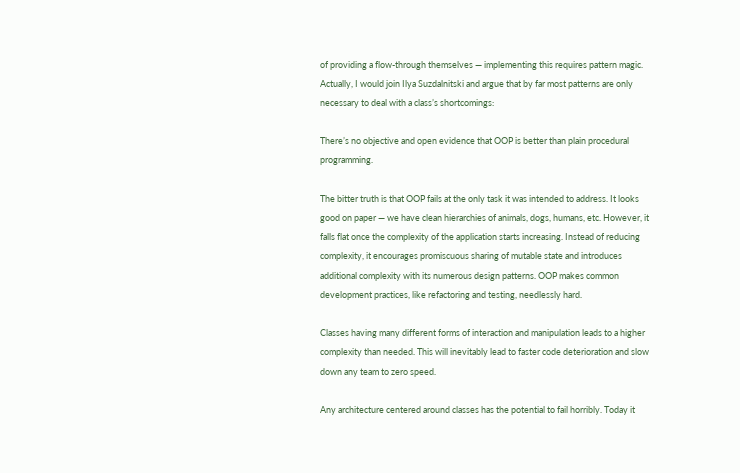of providing a flow-through themselves — implementing this requires pattern magic. Actually, I would join Ilya Suzdalnitski and argue that by far most patterns are only necessary to deal with a class’s shortcomings:

There’s no objective and open evidence that OOP is better than plain procedural programming.

The bitter truth is that OOP fails at the only task it was intended to address. It looks good on paper — we have clean hierarchies of animals, dogs, humans, etc. However, it falls flat once the complexity of the application starts increasing. Instead of reducing complexity, it encourages promiscuous sharing of mutable state and introduces additional complexity with its numerous design patterns. OOP makes common development practices, like refactoring and testing, needlessly hard.

Classes having many different forms of interaction and manipulation leads to a higher complexity than needed. This will inevitably lead to faster code deterioration and slow down any team to zero speed.

Any architecture centered around classes has the potential to fail horribly. Today it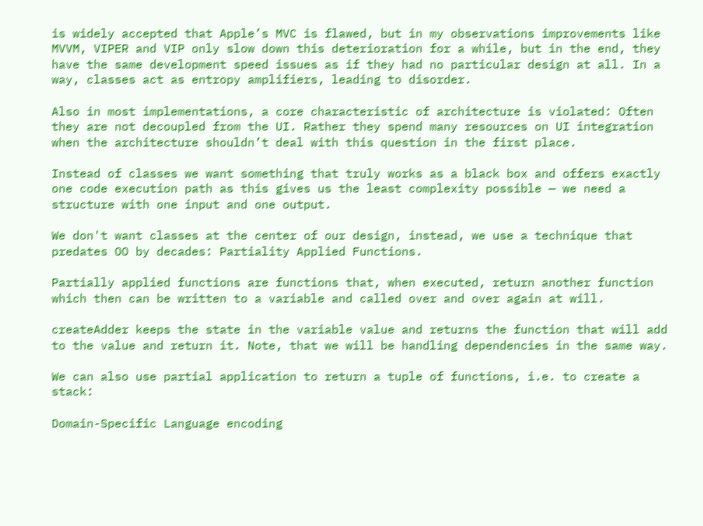is widely accepted that Apple’s MVC is flawed, but in my observations improvements like MVVM, VIPER and VIP only slow down this deterioration for a while, but in the end, they have the same development speed issues as if they had no particular design at all. In a way, classes act as entropy amplifiers, leading to disorder.

Also in most implementations, a core characteristic of architecture is violated: Often they are not decoupled from the UI. Rather they spend many resources on UI integration when the architecture shouldn’t deal with this question in the first place.

Instead of classes we want something that truly works as a black box and offers exactly one code execution path as this gives us the least complexity possible — we need a structure with one input and one output.

We don't want classes at the center of our design, instead, we use a technique that predates OO by decades: Partiality Applied Functions.

Partially applied functions are functions that, when executed, return another function which then can be written to a variable and called over and over again at will.

createAdder keeps the state in the variable value and returns the function that will add to the value and return it. Note, that we will be handling dependencies in the same way.

We can also use partial application to return a tuple of functions, i.e. to create a stack:

Domain-Specific Language encoding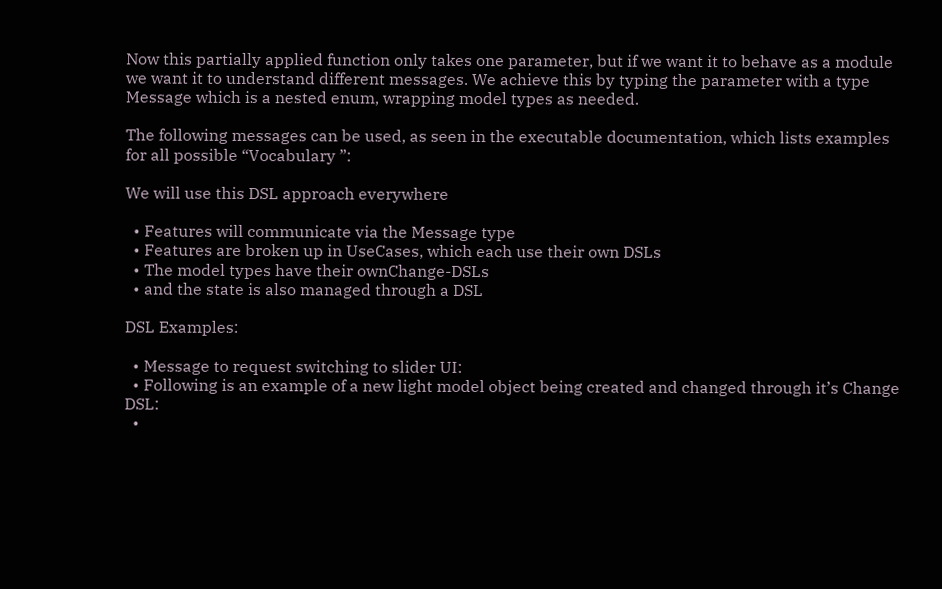Now this partially applied function only takes one parameter, but if we want it to behave as a module we want it to understand different messages. We achieve this by typing the parameter with a type Message which is a nested enum, wrapping model types as needed.

The following messages can be used, as seen in the executable documentation, which lists examples for all possible “Vocabulary ”:

We will use this DSL approach everywhere

  • Features will communicate via the Message type
  • Features are broken up in UseCases, which each use their own DSLs
  • The model types have their ownChange-DSLs
  • and the state is also managed through a DSL

DSL Examples:

  • Message to request switching to slider UI:
  • Following is an example of a new light model object being created and changed through it’s Change DSL:
  •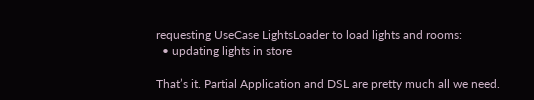requesting UseCase LightsLoader to load lights and rooms:
  • updating lights in store

That’s it. Partial Application and DSL are pretty much all we need.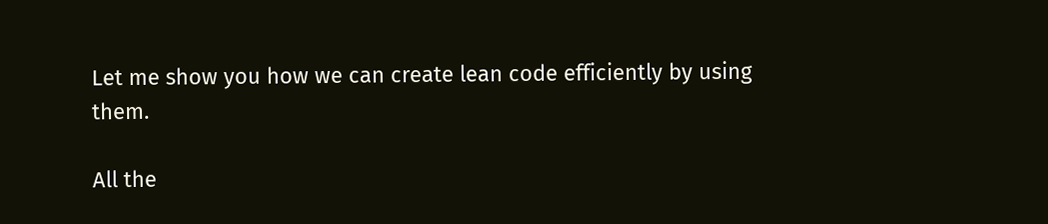Let me show you how we can create lean code efficiently by using them.

All the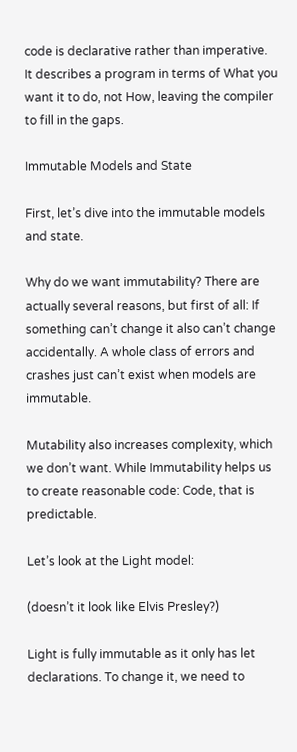code is declarative rather than imperative. It describes a program in terms of What you want it to do, not How, leaving the compiler to fill in the gaps.

Immutable Models and State

First, let’s dive into the immutable models and state.

Why do we want immutability? There are actually several reasons, but first of all: If something can’t change it also can’t change accidentally. A whole class of errors and crashes just can’t exist when models are immutable.

Mutability also increases complexity, which we don’t want. While Immutability helps us to create reasonable code: Code, that is predictable.

Let’s look at the Light model:

(doesn’t it look like Elvis Presley?)

Light is fully immutable as it only has let declarations. To change it, we need to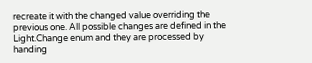recreate it with the changed value overriding the previous one. All possible changes are defined in the Light.Change enum and they are processed by handing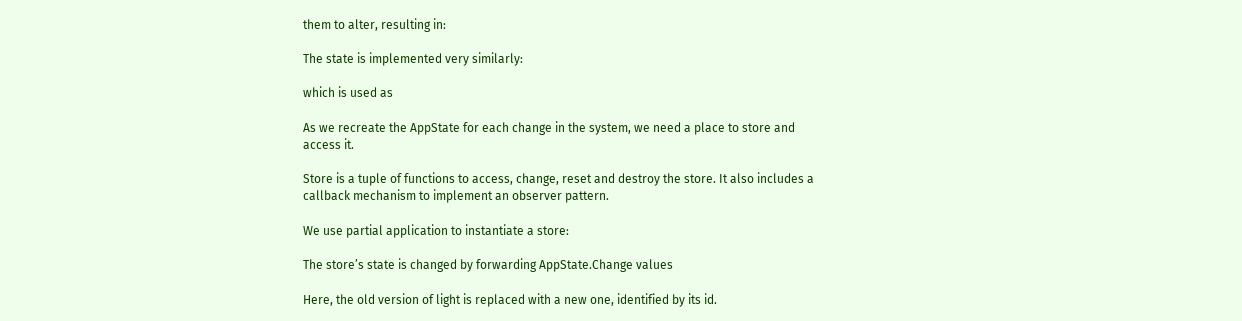them to alter, resulting in:

The state is implemented very similarly:

which is used as

As we recreate the AppState for each change in the system, we need a place to store and access it.

Store is a tuple of functions to access, change, reset and destroy the store. It also includes a callback mechanism to implement an observer pattern.

We use partial application to instantiate a store:

The store’s state is changed by forwarding AppState.Change values

Here, the old version of light is replaced with a new one, identified by its id.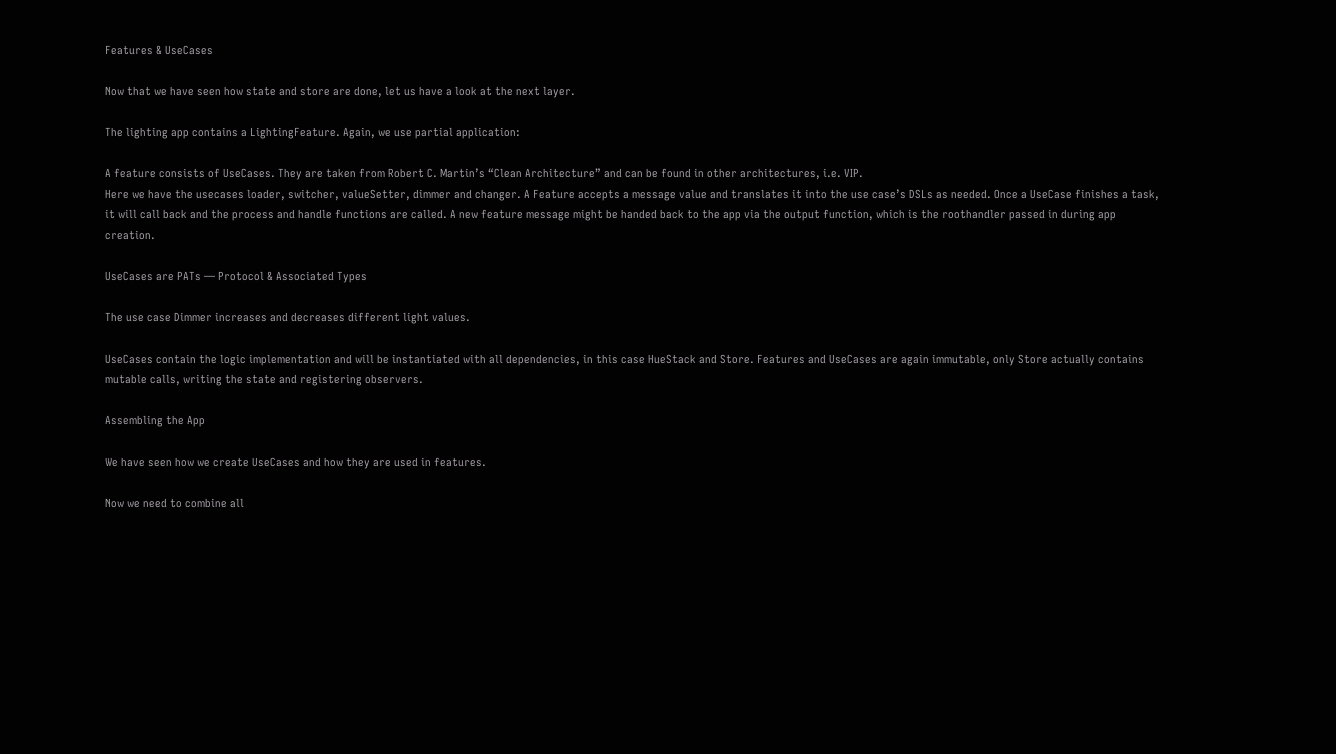Features & UseCases

Now that we have seen how state and store are done, let us have a look at the next layer.

The lighting app contains a LightingFeature. Again, we use partial application:

A feature consists of UseCases. They are taken from Robert C. Martin’s “Clean Architecture” and can be found in other architectures, i.e. VIP.
Here we have the usecases loader, switcher, valueSetter, dimmer and changer. A Feature accepts a message value and translates it into the use case’s DSLs as needed. Once a UseCase finishes a task, it will call back and the process and handle functions are called. A new feature message might be handed back to the app via the output function, which is the roothandler passed in during app creation.

UseCases are PATs — Protocol & Associated Types

The use case Dimmer increases and decreases different light values.

UseCases contain the logic implementation and will be instantiated with all dependencies, in this case HueStack and Store. Features and UseCases are again immutable, only Store actually contains mutable calls, writing the state and registering observers.

Assembling the App

We have seen how we create UseCases and how they are used in features.

Now we need to combine all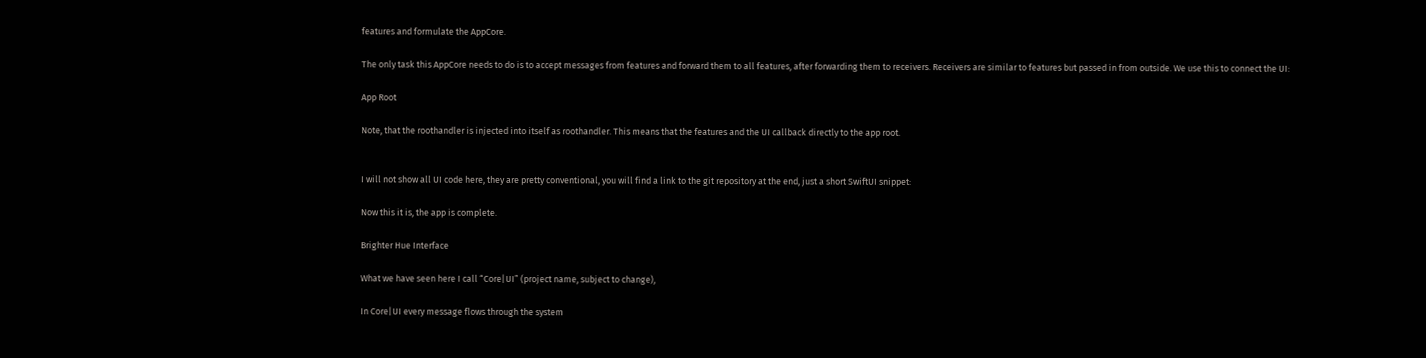features and formulate the AppCore.

The only task this AppCore needs to do is to accept messages from features and forward them to all features, after forwarding them to receivers. Receivers are similar to features but passed in from outside. We use this to connect the UI:

App Root

Note, that the roothandler is injected into itself as roothandler. This means that the features and the UI callback directly to the app root.


I will not show all UI code here, they are pretty conventional, you will find a link to the git repository at the end, just a short SwiftUI snippet:

Now this it is, the app is complete.

Brighter Hue Interface

What we have seen here I call “Core|UI” (project name, subject to change),

In Core|UI every message flows through the system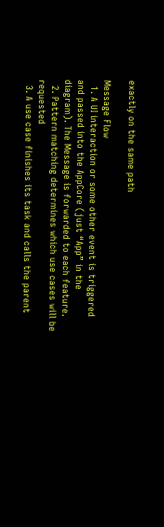exactly on the same path

Message Flow
  1. A UI interaction or some other event is triggered and passed into the AppCore (just “App” in the diagram). The Message is forwarded to each feature.
  2. Pattern matching determines which use cases will be requested
  3. A use case finishes its task and calls the parent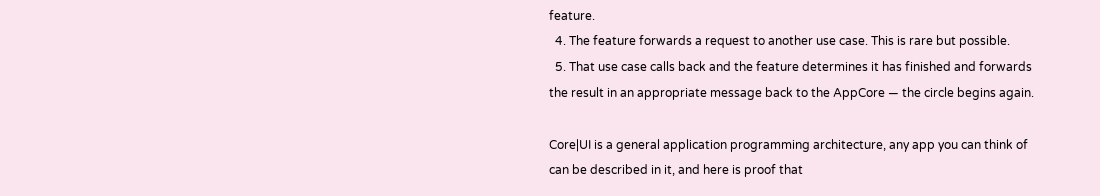feature.
  4. The feature forwards a request to another use case. This is rare but possible.
  5. That use case calls back and the feature determines it has finished and forwards the result in an appropriate message back to the AppCore — the circle begins again.

Core|UI is a general application programming architecture, any app you can think of can be described in it, and here is proof that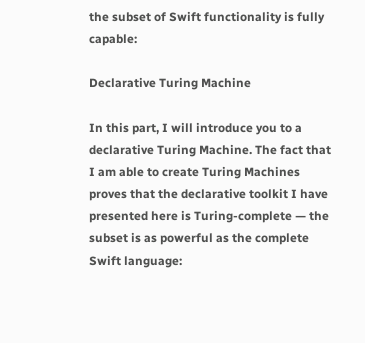the subset of Swift functionality is fully capable:

Declarative Turing Machine

In this part, I will introduce you to a declarative Turing Machine. The fact that I am able to create Turing Machines proves that the declarative toolkit I have presented here is Turing-complete — the subset is as powerful as the complete Swift language: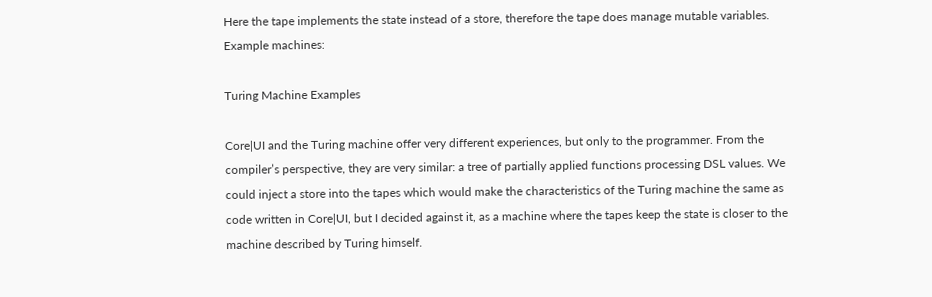Here the tape implements the state instead of a store, therefore the tape does manage mutable variables. Example machines:

Turing Machine Examples

Core|UI and the Turing machine offer very different experiences, but only to the programmer. From the compiler’s perspective, they are very similar: a tree of partially applied functions processing DSL values. We could inject a store into the tapes which would make the characteristics of the Turing machine the same as code written in Core|UI, but I decided against it, as a machine where the tapes keep the state is closer to the machine described by Turing himself.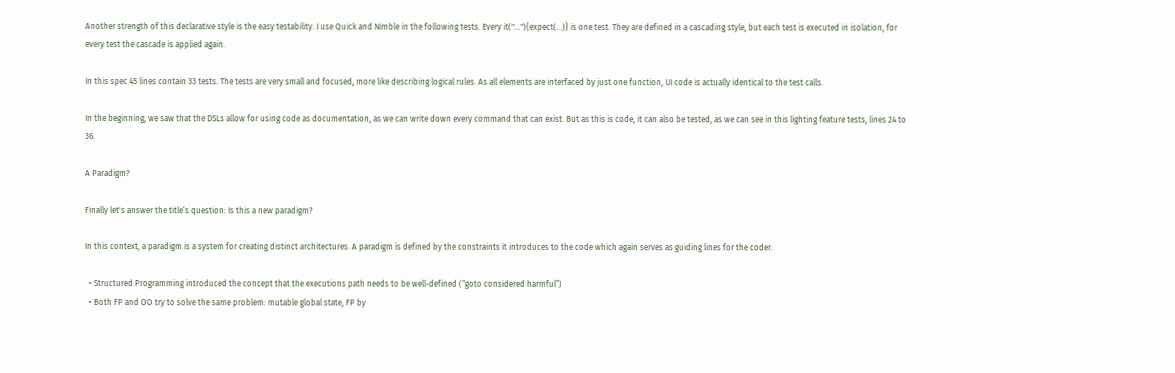Another strength of this declarative style is the easy testability. I use Quick and Nimble in the following tests. Every it("…"){expect(…)} is one test. They are defined in a cascading style, but each test is executed in isolation, for every test the cascade is applied again.

In this spec 45 lines contain 33 tests. The tests are very small and focused, more like describing logical rules. As all elements are interfaced by just one function, UI code is actually identical to the test calls.

In the beginning, we saw that the DSLs allow for using code as documentation, as we can write down every command that can exist. But as this is code, it can also be tested, as we can see in this lighting feature tests, lines 24 to 36.

A Paradigm?

Finally let's answer the title’s question: Is this a new paradigm?

In this context, a paradigm is a system for creating distinct architectures. A paradigm is defined by the constraints it introduces to the code which again serves as guiding lines for the coder.

  • Structured Programming introduced the concept that the executions path needs to be well-defined (“goto considered harmful”)
  • Both FP and OO try to solve the same problem: mutable global state, FP by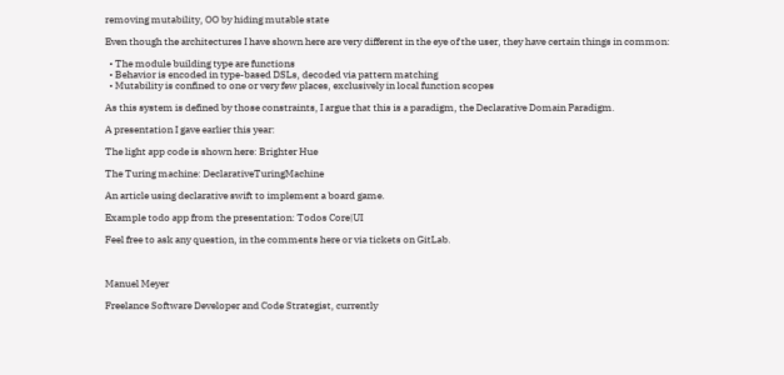removing mutability, OO by hiding mutable state

Even though the architectures I have shown here are very different in the eye of the user, they have certain things in common:

  • The module building type are functions
  • Behavior is encoded in type-based DSLs, decoded via pattern matching
  • Mutability is confined to one or very few places, exclusively in local function scopes

As this system is defined by those constraints, I argue that this is a paradigm, the Declarative Domain Paradigm.

A presentation I gave earlier this year:

The light app code is shown here: Brighter Hue

The Turing machine: DeclarativeTuringMachine

An article using declarative swift to implement a board game.

Example todo app from the presentation: Todos Core|UI

Feel free to ask any question, in the comments here or via tickets on GitLab.



Manuel Meyer

Freelance Software Developer and Code Strategist, currently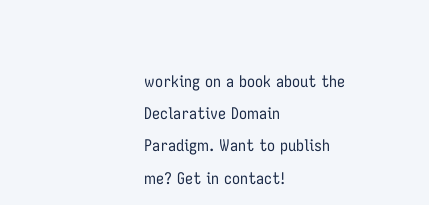working on a book about the Declarative Domain Paradigm. Want to publish me? Get in contact!